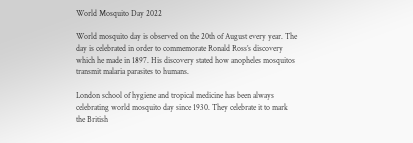World Mosquito Day 2022

World mosquito day is observed on the 20th of August every year. The day is celebrated in order to commemorate Ronald Ross’s discovery which he made in 1897. His discovery stated how anopheles mosquitos transmit malaria parasites to humans.

London school of hygiene and tropical medicine has been always celebrating world mosquito day since 1930. They celebrate it to mark the British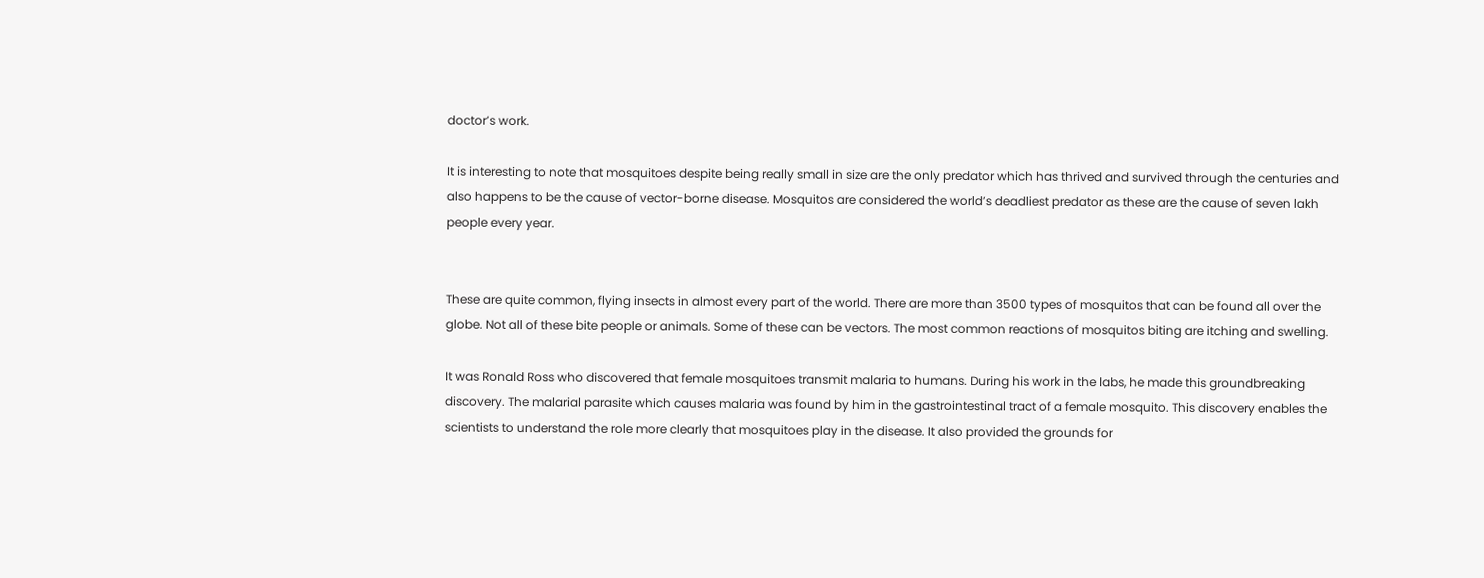doctor’s work.

It is interesting to note that mosquitoes despite being really small in size are the only predator which has thrived and survived through the centuries and also happens to be the cause of vector-borne disease. Mosquitos are considered the world’s deadliest predator as these are the cause of seven lakh people every year.


These are quite common, flying insects in almost every part of the world. There are more than 3500 types of mosquitos that can be found all over the globe. Not all of these bite people or animals. Some of these can be vectors. The most common reactions of mosquitos biting are itching and swelling.

It was Ronald Ross who discovered that female mosquitoes transmit malaria to humans. During his work in the labs, he made this groundbreaking discovery. The malarial parasite which causes malaria was found by him in the gastrointestinal tract of a female mosquito. This discovery enables the scientists to understand the role more clearly that mosquitoes play in the disease. It also provided the grounds for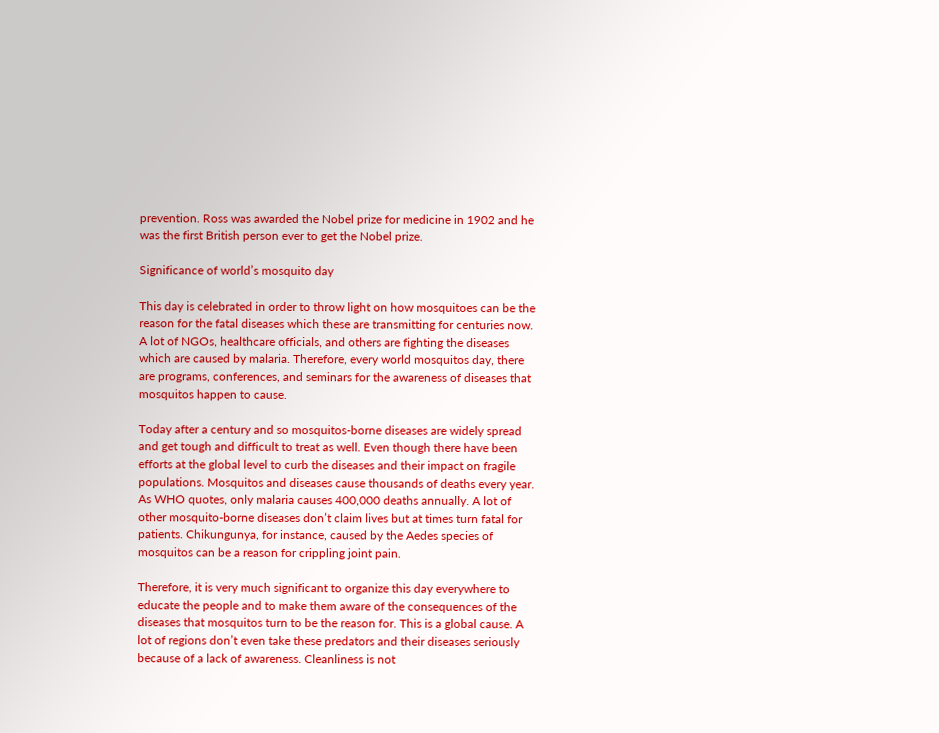prevention. Ross was awarded the Nobel prize for medicine in 1902 and he was the first British person ever to get the Nobel prize.

Significance of world’s mosquito day

This day is celebrated in order to throw light on how mosquitoes can be the reason for the fatal diseases which these are transmitting for centuries now. A lot of NGOs, healthcare officials, and others are fighting the diseases which are caused by malaria. Therefore, every world mosquitos day, there are programs, conferences, and seminars for the awareness of diseases that mosquitos happen to cause.

Today after a century and so mosquitos-borne diseases are widely spread and get tough and difficult to treat as well. Even though there have been efforts at the global level to curb the diseases and their impact on fragile populations. Mosquitos and diseases cause thousands of deaths every year. As WHO quotes, only malaria causes 400,000 deaths annually. A lot of other mosquito-borne diseases don’t claim lives but at times turn fatal for patients. Chikungunya, for instance, caused by the Aedes species of mosquitos can be a reason for crippling joint pain.

Therefore, it is very much significant to organize this day everywhere to educate the people and to make them aware of the consequences of the diseases that mosquitos turn to be the reason for. This is a global cause. A lot of regions don’t even take these predators and their diseases seriously because of a lack of awareness. Cleanliness is not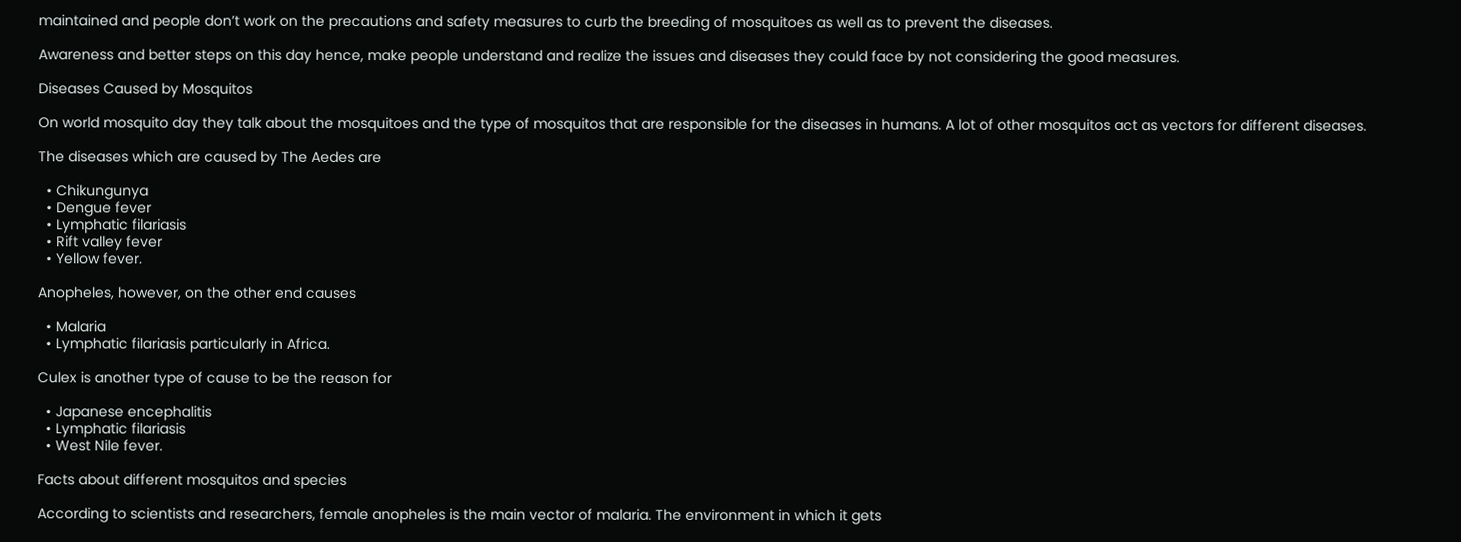maintained and people don’t work on the precautions and safety measures to curb the breeding of mosquitoes as well as to prevent the diseases.

Awareness and better steps on this day hence, make people understand and realize the issues and diseases they could face by not considering the good measures.

Diseases Caused by Mosquitos

On world mosquito day they talk about the mosquitoes and the type of mosquitos that are responsible for the diseases in humans. A lot of other mosquitos act as vectors for different diseases.

The diseases which are caused by The Aedes are

  • Chikungunya
  • Dengue fever
  • Lymphatic filariasis
  • Rift valley fever
  • Yellow fever.

Anopheles, however, on the other end causes

  • Malaria
  • Lymphatic filariasis particularly in Africa.

Culex is another type of cause to be the reason for

  • Japanese encephalitis
  • Lymphatic filariasis
  • West Nile fever.

Facts about different mosquitos and species

According to scientists and researchers, female anopheles is the main vector of malaria. The environment in which it gets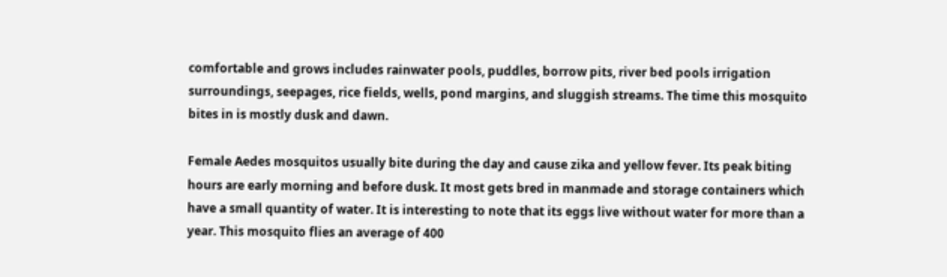comfortable and grows includes rainwater pools, puddles, borrow pits, river bed pools irrigation surroundings, seepages, rice fields, wells, pond margins, and sluggish streams. The time this mosquito bites in is mostly dusk and dawn.

Female Aedes mosquitos usually bite during the day and cause zika and yellow fever. Its peak biting hours are early morning and before dusk. It most gets bred in manmade and storage containers which have a small quantity of water. It is interesting to note that its eggs live without water for more than a year. This mosquito flies an average of 400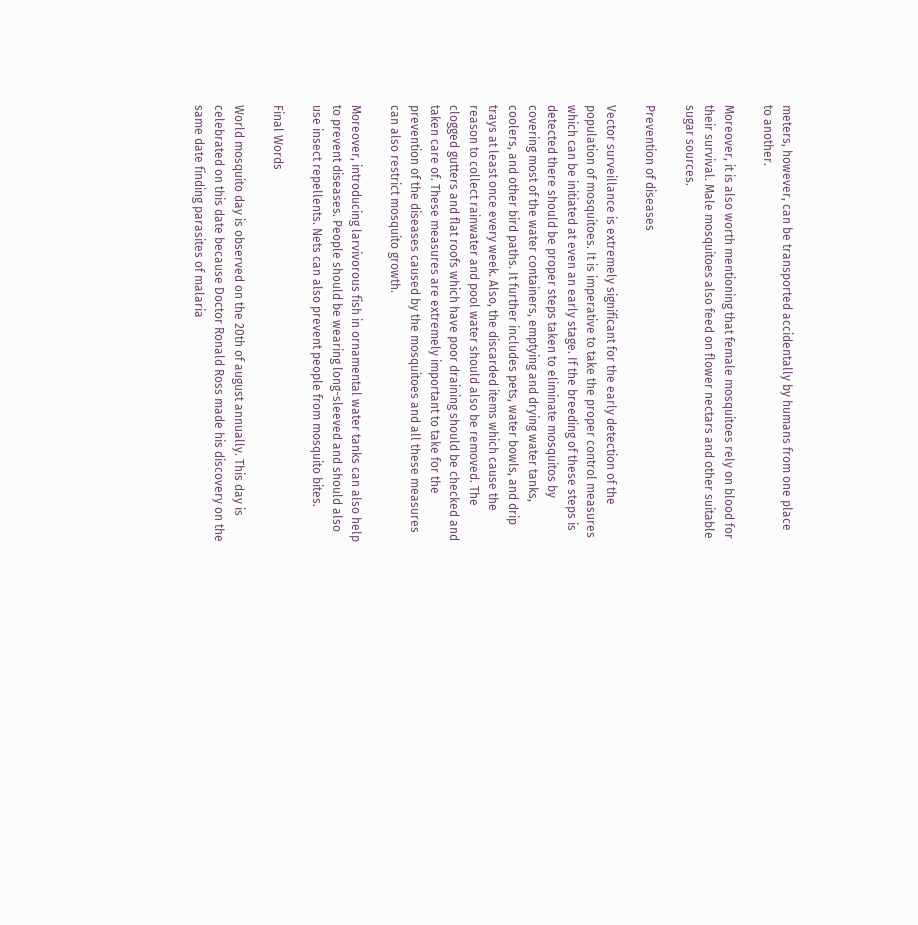meters, however, can be transported accidentally by humans from one place to another.

Moreover, it is also worth mentioning that female mosquitoes rely on blood for their survival. Male mosquitoes also feed on flower nectars and other suitable sugar sources.

Prevention of diseases

Vector surveillance is extremely significant for the early detection of the population of mosquitoes. It is imperative to take the proper control measures which can be initiated at even an early stage. If the breeding of these steps is detected there should be proper steps taken to eliminate mosquitos by covering most of the water containers, emptying and drying water tanks, coolers, and other bird paths. It further includes pets, water bowls, and drip trays at least once every week. Also, the discarded items which cause the reason to collect rainwater and pool water should also be removed. The clogged gutters and flat roofs which have poor draining should be checked and taken care of. These measures are extremely important to take for the prevention of the diseases caused by the mosquitoes and all these measures can also restrict mosquito growth.

Moreover, introducing larvivorous fish in ornamental water tanks can also help to prevent diseases. People should be wearing long-sleeved and should also use insect repellents. Nets can also prevent people from mosquito bites.

Final Words

World mosquito day is observed on the 20th of august annually. This day is celebrated on this date because Doctor Ronald Ross made his discovery on the same date finding parasites of malaria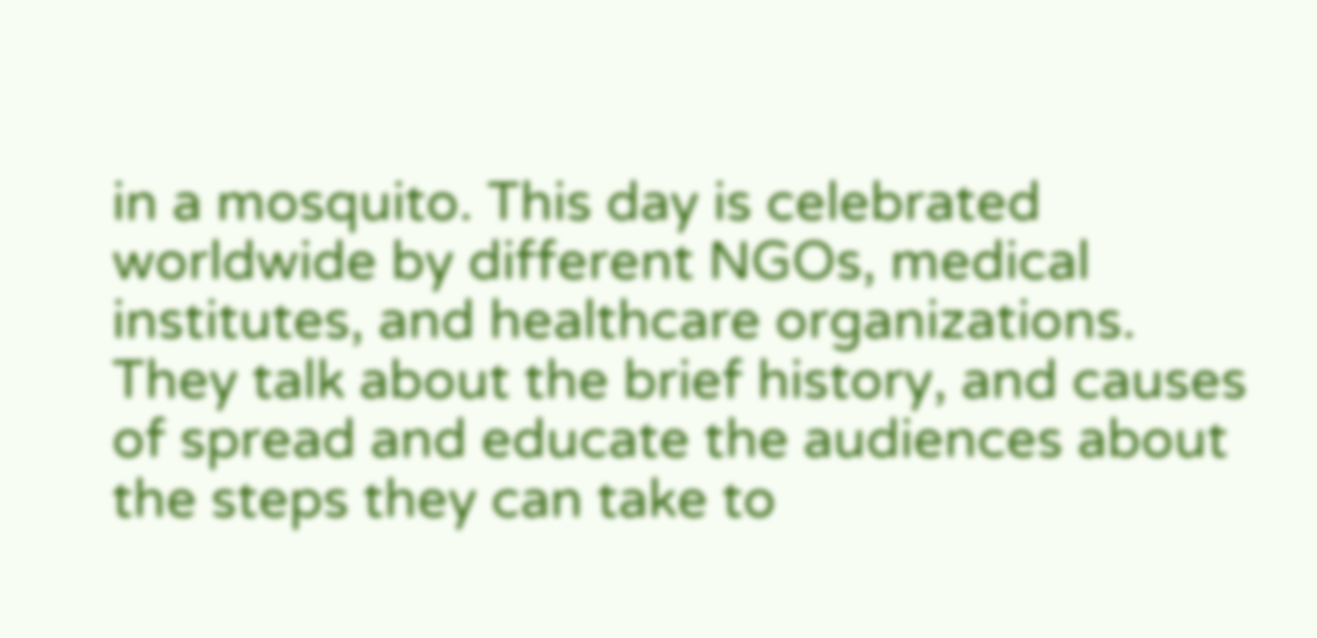in a mosquito. This day is celebrated worldwide by different NGOs, medical institutes, and healthcare organizations. They talk about the brief history, and causes of spread and educate the audiences about the steps they can take to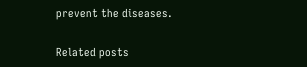prevent the diseases.

Related posts